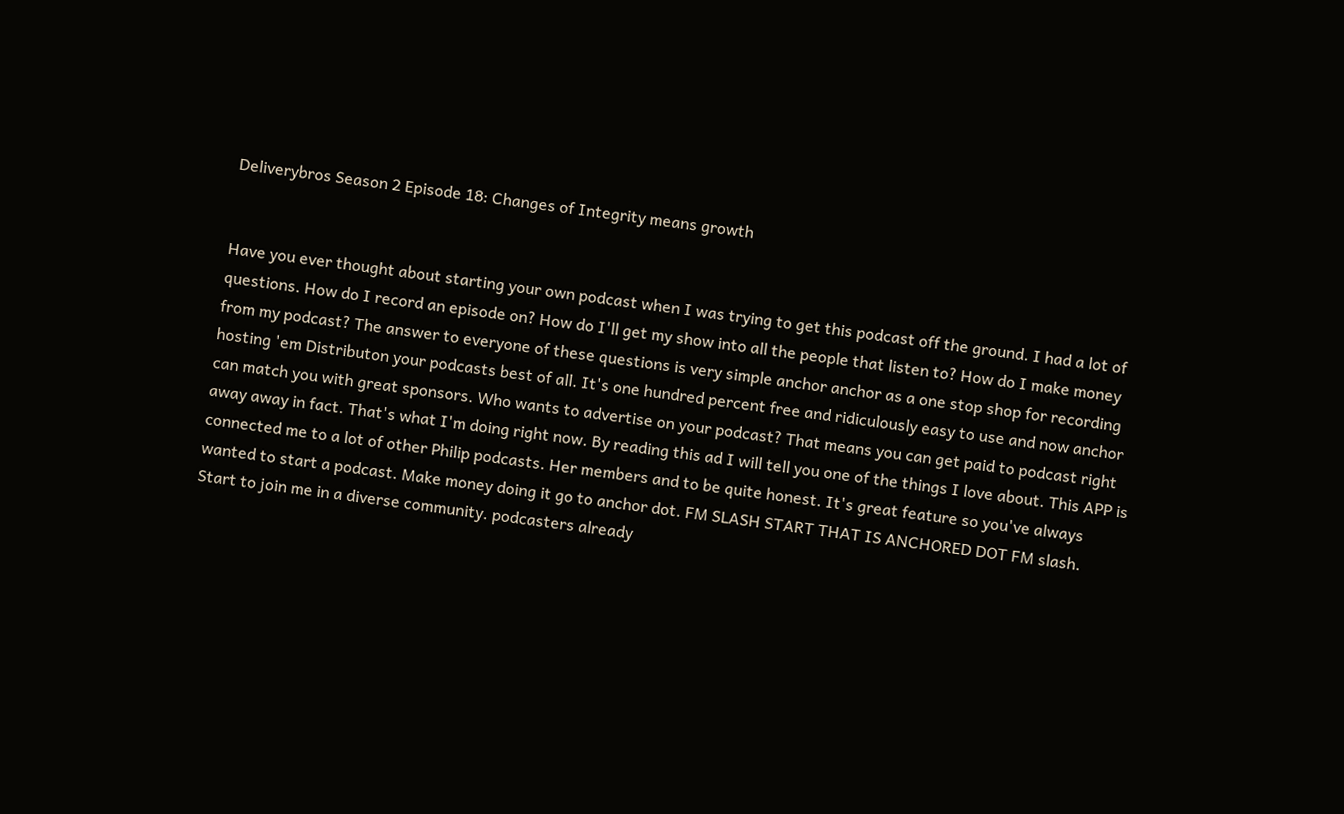Deliverybros Season 2 Episode 18: Changes of Integrity means growth


Have you ever thought about starting your own podcast when I was trying to get this podcast off the ground. I had a lot of questions. How do I record an episode on? How do I'll get my show into all the people that listen to? How do I make money from my podcast? The answer to everyone of these questions is very simple anchor anchor as a one stop shop for recording hosting 'em Distributon your podcasts best of all. It's one hundred percent free and ridiculously easy to use and now anchor can match you with great sponsors. Who wants to advertise on your podcast? That means you can get paid to podcast right away away in fact. That's what I'm doing right now. By reading this ad I will tell you one of the things I love about. This APP is connected me to a lot of other Philip podcasts. Her members and to be quite honest. It's great feature so you've always wanted to start a podcast. Make money doing it go to anchor dot. FM SLASH START THAT IS ANCHORED DOT FM slash. Start to join me in a diverse community. podcasters already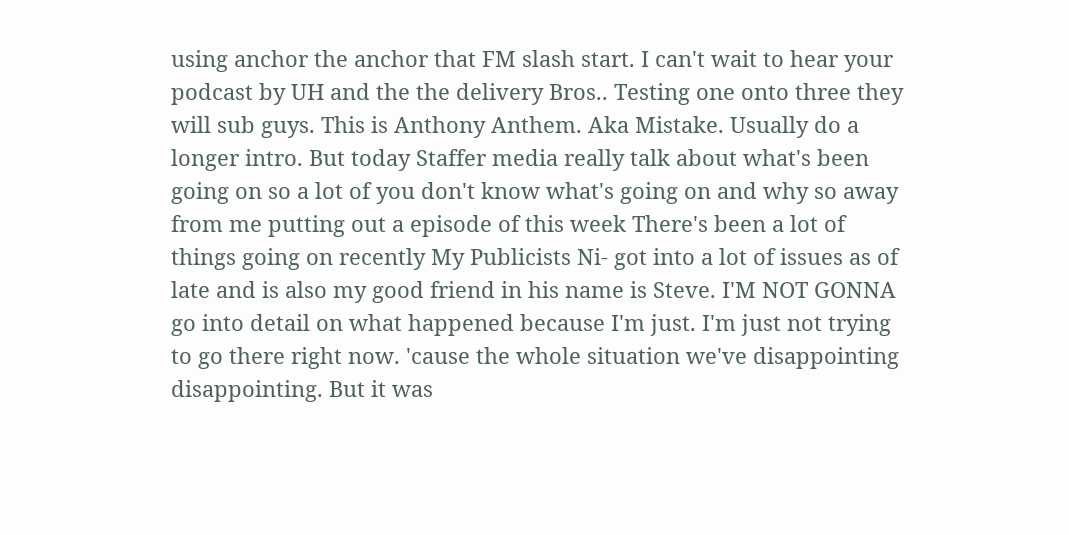using anchor the anchor that FM slash start. I can't wait to hear your podcast by UH and the the delivery Bros.. Testing one onto three they will sub guys. This is Anthony Anthem. Aka Mistake. Usually do a longer intro. But today Staffer media really talk about what's been going on so a lot of you don't know what's going on and why so away from me putting out a episode of this week There's been a lot of things going on recently My Publicists Ni- got into a lot of issues as of late and is also my good friend in his name is Steve. I'M NOT GONNA go into detail on what happened because I'm just. I'm just not trying to go there right now. 'cause the whole situation we've disappointing disappointing. But it was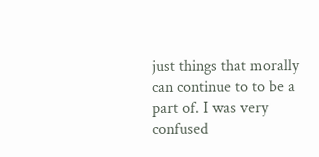just things that morally can continue to to be a part of. I was very confused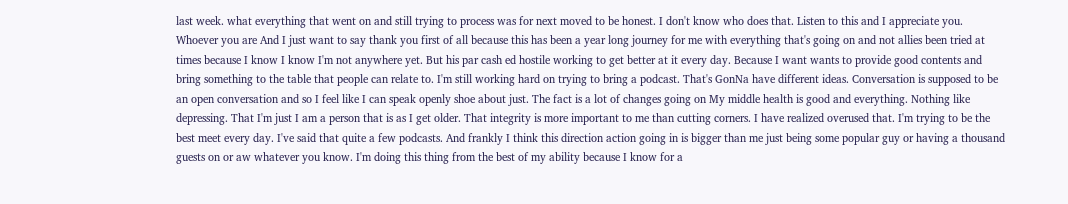last week. what everything that went on and still trying to process was for next moved to be honest. I don't know who does that. Listen to this and I appreciate you. Whoever you are And I just want to say thank you first of all because this has been a year long journey for me with everything that's going on and not allies been tried at times because I know I know I'm not anywhere yet. But his par cash ed hostile working to get better at it every day. Because I want wants to provide good contents and bring something to the table that people can relate to. I'm still working hard on trying to bring a podcast. That's GonNa have different ideas. Conversation is supposed to be an open conversation and so I feel like I can speak openly shoe about just. The fact is a lot of changes going on My middle health is good and everything. Nothing like depressing. That I'm just I am a person that is as I get older. That integrity is more important to me than cutting corners. I have realized overused that. I'm trying to be the best meet every day. I've said that quite a few podcasts. And frankly I think this direction action going in is bigger than me just being some popular guy or having a thousand guests on or aw whatever you know. I'm doing this thing from the best of my ability because I know for a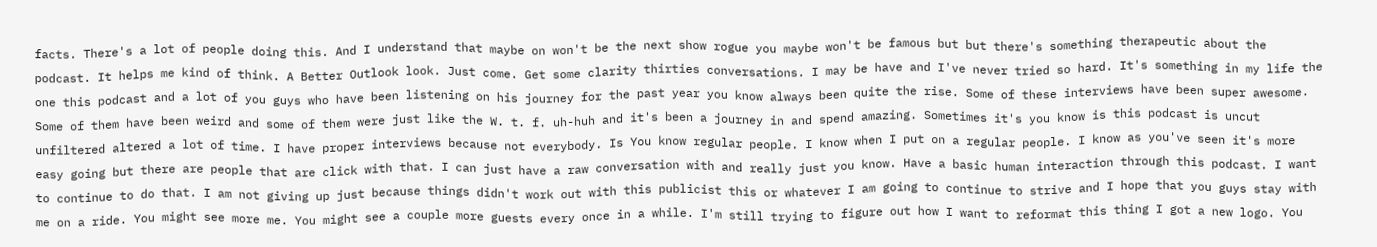facts. There's a lot of people doing this. And I understand that maybe on won't be the next show rogue you maybe won't be famous but but there's something therapeutic about the podcast. It helps me kind of think. A Better Outlook look. Just come. Get some clarity thirties conversations. I may be have and I've never tried so hard. It's something in my life the one this podcast and a lot of you guys who have been listening on his journey for the past year you know always been quite the rise. Some of these interviews have been super awesome. Some of them have been weird and some of them were just like the W. t. f. uh-huh and it's been a journey in and spend amazing. Sometimes it's you know is this podcast is uncut unfiltered altered a lot of time. I have proper interviews because not everybody. Is You know regular people. I know when I put on a regular people. I know as you've seen it's more easy going but there are people that are click with that. I can just have a raw conversation with and really just you know. Have a basic human interaction through this podcast. I want to continue to do that. I am not giving up just because things didn't work out with this publicist this or whatever I am going to continue to strive and I hope that you guys stay with me on a ride. You might see more me. You might see a couple more guests every once in a while. I'm still trying to figure out how I want to reformat this thing I got a new logo. You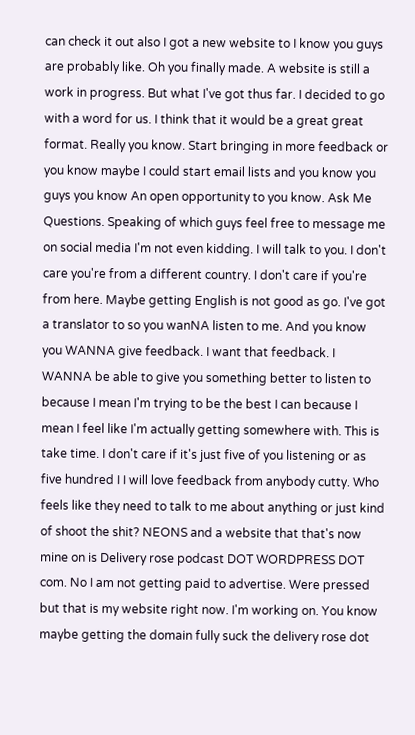can check it out also I got a new website to I know you guys are probably like. Oh you finally made. A website is still a work in progress. But what I've got thus far. I decided to go with a word for us. I think that it would be a great great format. Really you know. Start bringing in more feedback or you know maybe I could start email lists and you know you guys you know An open opportunity to you know. Ask Me Questions. Speaking of which guys feel free to message me on social media I'm not even kidding. I will talk to you. I don't care you're from a different country. I don't care if you're from here. Maybe getting English is not good as go. I've got a translator to so you wanNA listen to me. And you know you WANNA give feedback. I want that feedback. I WANNA be able to give you something better to listen to because I mean I'm trying to be the best I can because I mean I feel like I'm actually getting somewhere with. This is take time. I don't care if it's just five of you listening or as five hundred I I will love feedback from anybody cutty. Who feels like they need to talk to me about anything or just kind of shoot the shit? NEONS and a website that that's now mine on is Delivery rose podcast DOT WORDPRESS DOT com. No I am not getting paid to advertise. Were pressed but that is my website right now. I'm working on. You know maybe getting the domain fully suck the delivery rose dot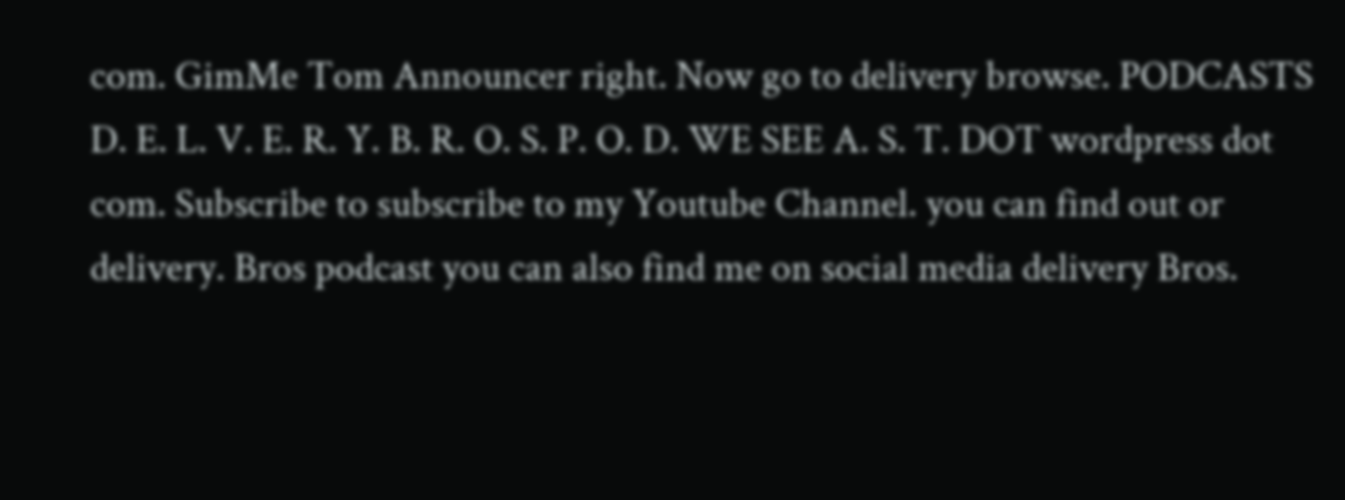com. GimMe Tom Announcer right. Now go to delivery browse. PODCASTS D. E. L. V. E. R. Y. B. R. O. S. P. O. D. WE SEE A. S. T. DOT wordpress dot com. Subscribe to subscribe to my Youtube Channel. you can find out or delivery. Bros podcast you can also find me on social media delivery Bros.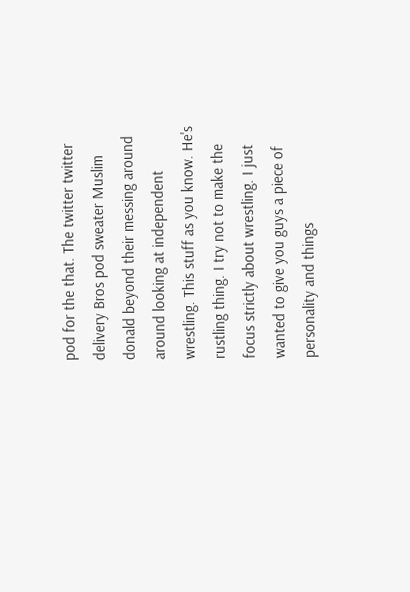pod for the that. The twitter twitter delivery Bros pod sweater Muslim donald beyond their messing around around looking at independent wrestling. This stuff as you know. He's rustling thing. I try not to make the focus strictly about wrestling. I just wanted to give you guys a piece of personality and things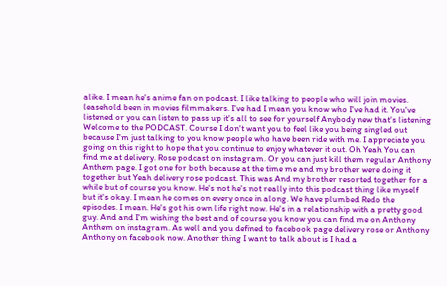alike. I mean he's anime fan on podcast. I like talking to people who will join movies. leasehold been in movies filmmakers. I've had I mean you know who I've had it. You've listened or you can listen to pass up it's all to see for yourself Anybody new that's listening Welcome to the PODCAST. Course I don't want you to feel like you being singled out because I'm just talking to you know people who have been ride with me. I appreciate you going on this right to hope that you continue to enjoy whatever it out. Oh Yeah You can find me at delivery. Rose podcast on instagram. Or you can just kill them regular Anthony Anthem page. I got one for both because at the time me and my brother were doing it together but Yeah delivery rose podcast. This was And my brother resorted together for a while but of course you know. He's not he's not really into this podcast thing like myself but it's okay. I mean he comes on every once in along. We have plumbed Redo the episodes. I mean. He's got his own life right now. He's in a relationship with a pretty good guy. And and I'm wishing the best and of course you know you can find me on Anthony Anthem on instagram. As well and you defined to facebook page delivery rose or Anthony Anthony on facebook now. Another thing I want to talk about is I had a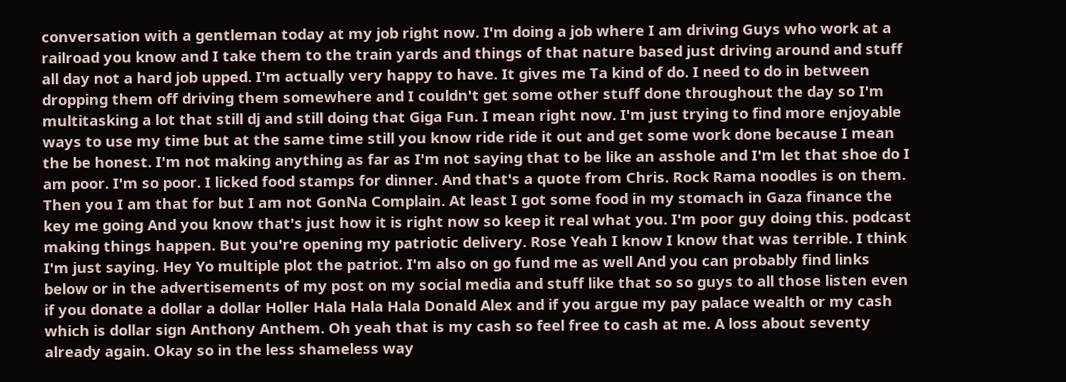conversation with a gentleman today at my job right now. I'm doing a job where I am driving Guys who work at a railroad you know and I take them to the train yards and things of that nature based just driving around and stuff all day not a hard job upped. I'm actually very happy to have. It gives me Ta kind of do. I need to do in between dropping them off driving them somewhere and I couldn't get some other stuff done throughout the day so I'm multitasking a lot that still dj and still doing that Giga Fun. I mean right now. I'm just trying to find more enjoyable ways to use my time but at the same time still you know ride ride it out and get some work done because I mean the be honest. I'm not making anything as far as I'm not saying that to be like an asshole and I'm let that shoe do I am poor. I'm so poor. I licked food stamps for dinner. And that's a quote from Chris. Rock Rama noodles is on them. Then you I am that for but I am not GonNa Complain. At least I got some food in my stomach in Gaza finance the key me going And you know that's just how it is right now so keep it real what you. I'm poor guy doing this. podcast making things happen. But you're opening my patriotic delivery. Rose Yeah I know I know that was terrible. I think I'm just saying. Hey Yo multiple plot the patriot. I'm also on go fund me as well And you can probably find links below or in the advertisements of my post on my social media and stuff like that so so guys to all those listen even if you donate a dollar a dollar Holler Hala Hala Hala Donald Alex and if you argue my pay palace wealth or my cash which is dollar sign Anthony Anthem. Oh yeah that is my cash so feel free to cash at me. A loss about seventy already again. Okay so in the less shameless way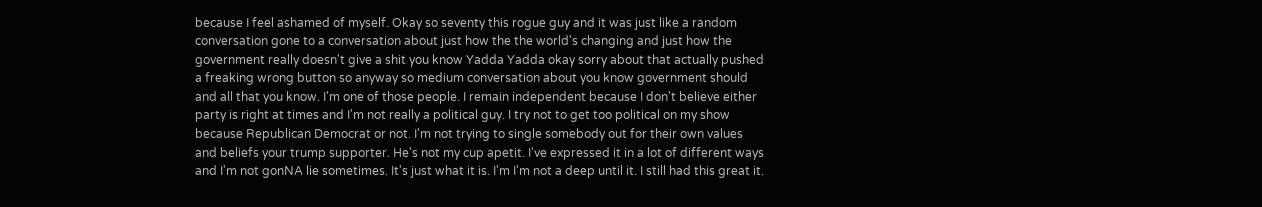because I feel ashamed of myself. Okay so seventy this rogue guy and it was just like a random conversation gone to a conversation about just how the the world's changing and just how the government really doesn't give a shit you know Yadda Yadda okay sorry about that actually pushed a freaking wrong button so anyway so medium conversation about you know government should and all that you know. I'm one of those people. I remain independent because I don't believe either party is right at times and I'm not really a political guy. I try not to get too political on my show because Republican Democrat or not. I'm not trying to single somebody out for their own values and beliefs your trump supporter. He's not my cup apetit. I've expressed it in a lot of different ways and I'm not gonNA lie sometimes. It's just what it is. I'm I'm not a deep until it. I still had this great it.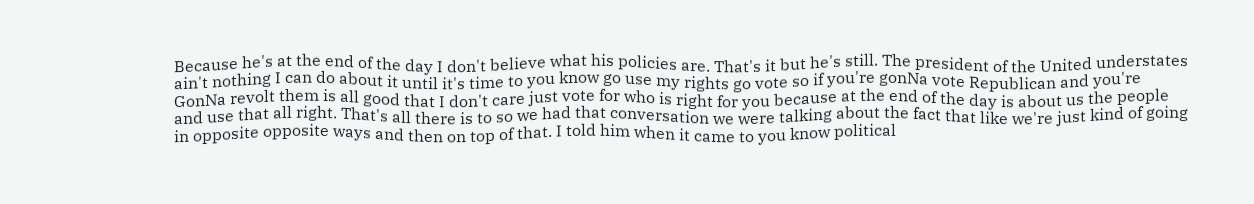Because he's at the end of the day I don't believe what his policies are. That's it but he's still. The president of the United understates ain't nothing I can do about it until it's time to you know go use my rights go vote so if you're gonNa vote Republican and you're GonNa revolt them is all good that I don't care just vote for who is right for you because at the end of the day is about us the people and use that all right. That's all there is to so we had that conversation we were talking about the fact that like we're just kind of going in opposite opposite ways and then on top of that. I told him when it came to you know political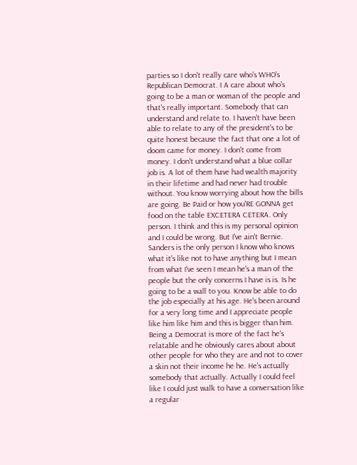parties so I don't really care who's WHO's Republican Democrat. I A care about who's going to be a man or woman of the people and that's really important. Somebody that can understand and relate to. I haven't have been able to relate to any of the president's to be quite honest because the fact that one a lot of doom came for money. I don't come from money. I don't understand what a blue collar job is. A lot of them have had wealth majority in their lifetime and had never had trouble without. You know worrying about how the bills are going. Be Paid or how you'RE GONNA get food on the table EXCETERA CETERA. Only person. I think and this is my personal opinion and I could be wrong. But I've ain't Bernie. Sanders is the only person I know who knows what it's like not to have anything but I mean from what I've seen I mean he's a man of the people but the only concerns I have is is. Is he going to be a wall to you. Know be able to do the job especially at his age. He's been around for a very long time and I appreciate people like him like him and this is bigger than him. Being a Democrat is more of the fact he's relatable and he obviously cares about about other people for who they are and not to cover a skin not their income he he. He's actually somebody that actually. Actually I could feel like I could just walk to have a conversation like a regular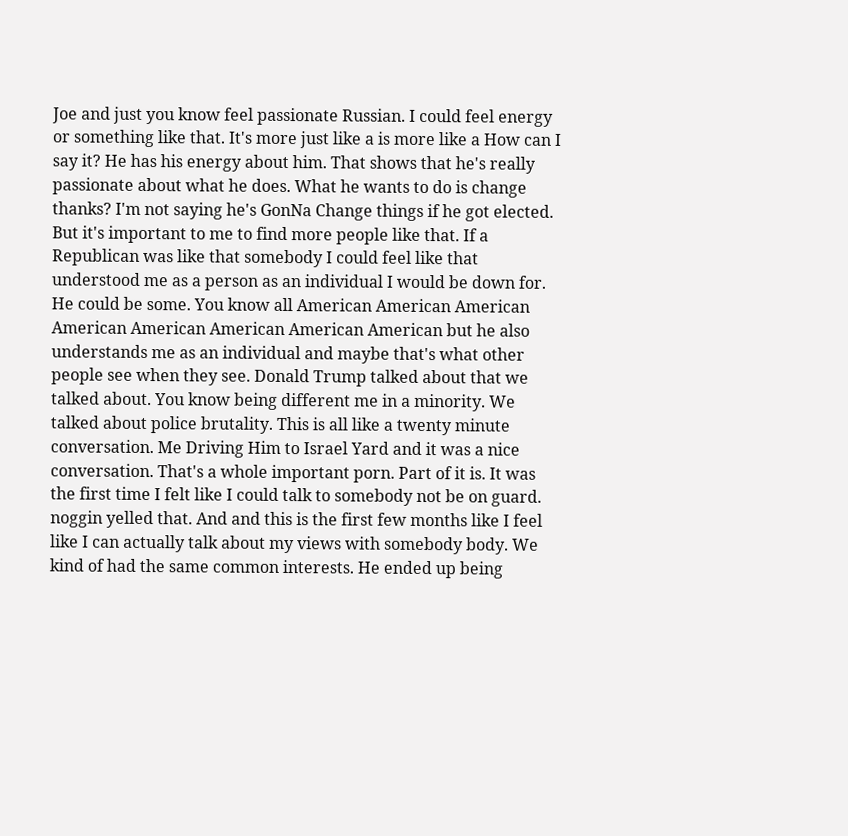Joe and just you know feel passionate Russian. I could feel energy or something like that. It's more just like a is more like a How can I say it? He has his energy about him. That shows that he's really passionate about what he does. What he wants to do is change thanks? I'm not saying he's GonNa Change things if he got elected. But it's important to me to find more people like that. If a Republican was like that somebody I could feel like that understood me as a person as an individual I would be down for. He could be some. You know all American American American American American American American American but he also understands me as an individual and maybe that's what other people see when they see. Donald Trump talked about that we talked about. You know being different me in a minority. We talked about police brutality. This is all like a twenty minute conversation. Me Driving Him to Israel Yard and it was a nice conversation. That's a whole important porn. Part of it is. It was the first time I felt like I could talk to somebody not be on guard. noggin yelled that. And and this is the first few months like I feel like I can actually talk about my views with somebody body. We kind of had the same common interests. He ended up being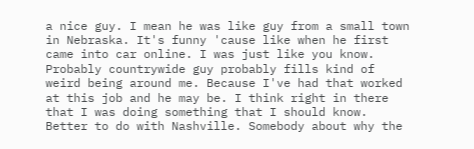a nice guy. I mean he was like guy from a small town in Nebraska. It's funny 'cause like when he first came into car online. I was just like you know. Probably countrywide guy probably fills kind of weird being around me. Because I've had that worked at this job and he may be. I think right in there that I was doing something that I should know. Better to do with Nashville. Somebody about why the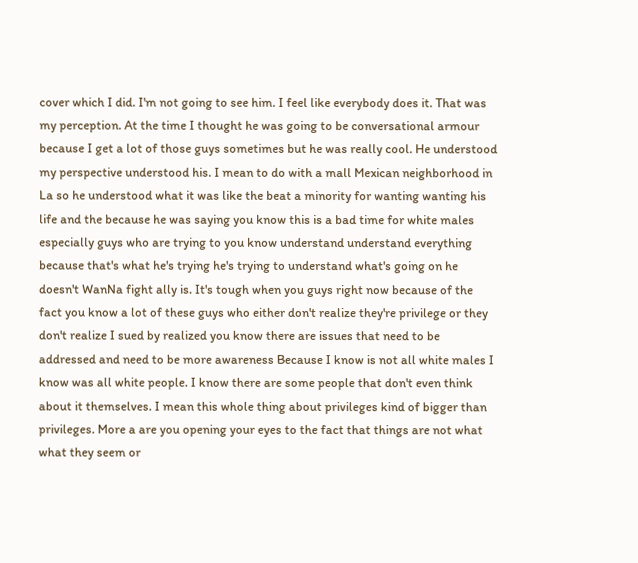cover which I did. I'm not going to see him. I feel like everybody does it. That was my perception. At the time I thought he was going to be conversational armour because I get a lot of those guys sometimes but he was really cool. He understood my perspective understood his. I mean to do with a mall Mexican neighborhood in La so he understood what it was like the beat a minority for wanting wanting his life and the because he was saying you know this is a bad time for white males especially guys who are trying to you know understand understand everything because that's what he's trying he's trying to understand what's going on he doesn't WanNa fight ally is. It's tough when you guys right now because of the fact you know a lot of these guys who either don't realize they're privilege or they don't realize I sued by realized you know there are issues that need to be addressed and need to be more awareness Because I know is not all white males I know was all white people. I know there are some people that don't even think about it themselves. I mean this whole thing about privileges kind of bigger than privileges. More a are you opening your eyes to the fact that things are not what what they seem or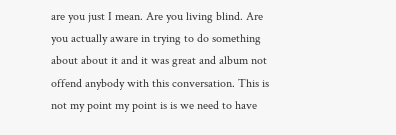are you just I mean. Are you living blind. Are you actually aware in trying to do something about about it and it was great and album not offend anybody with this conversation. This is not my point my point is is we need to have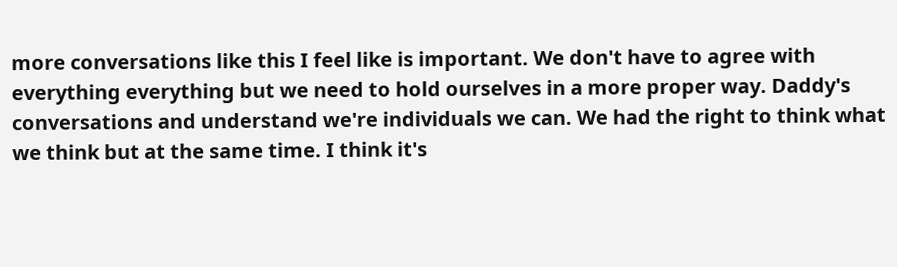more conversations like this I feel like is important. We don't have to agree with everything everything but we need to hold ourselves in a more proper way. Daddy's conversations and understand we're individuals we can. We had the right to think what we think but at the same time. I think it's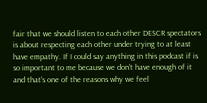fair that we should listen to each other DESCR spectators is about respecting each other under trying to at least have empathy. If I could say anything in this podcast if is so important to me because we don't have enough of it and that's one of the reasons why we feel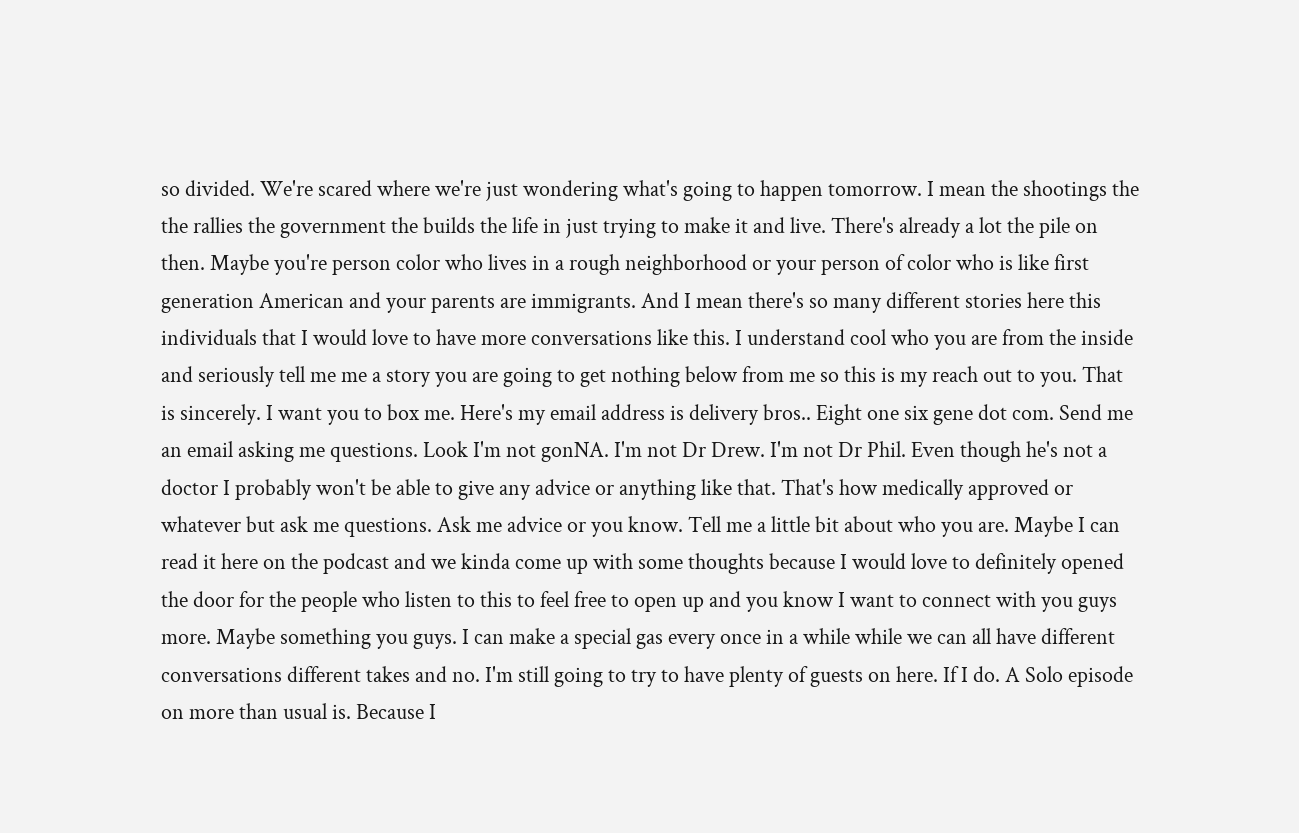so divided. We're scared where we're just wondering what's going to happen tomorrow. I mean the shootings the the rallies the government the builds the life in just trying to make it and live. There's already a lot the pile on then. Maybe you're person color who lives in a rough neighborhood or your person of color who is like first generation American and your parents are immigrants. And I mean there's so many different stories here this individuals that I would love to have more conversations like this. I understand cool who you are from the inside and seriously tell me me a story you are going to get nothing below from me so this is my reach out to you. That is sincerely. I want you to box me. Here's my email address is delivery bros.. Eight one six gene dot com. Send me an email asking me questions. Look I'm not gonNA. I'm not Dr Drew. I'm not Dr Phil. Even though he's not a doctor I probably won't be able to give any advice or anything like that. That's how medically approved or whatever but ask me questions. Ask me advice or you know. Tell me a little bit about who you are. Maybe I can read it here on the podcast and we kinda come up with some thoughts because I would love to definitely opened the door for the people who listen to this to feel free to open up and you know I want to connect with you guys more. Maybe something you guys. I can make a special gas every once in a while while we can all have different conversations different takes and no. I'm still going to try to have plenty of guests on here. If I do. A Solo episode on more than usual is. Because I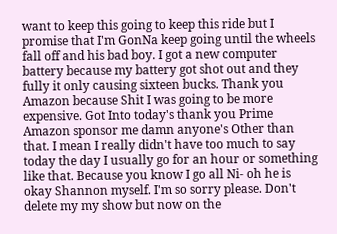want to keep this going to keep this ride but I promise that I'm GonNa keep going until the wheels fall off and his bad boy. I got a new computer battery because my battery got shot out and they fully it only causing sixteen bucks. Thank you Amazon because Shit I was going to be more expensive. Got Into today's thank you Prime Amazon sponsor me damn anyone's Other than that. I mean I really didn't have too much to say today the day I usually go for an hour or something like that. Because you know I go all Ni- oh he is okay Shannon myself. I'm so sorry please. Don't delete my my show but now on the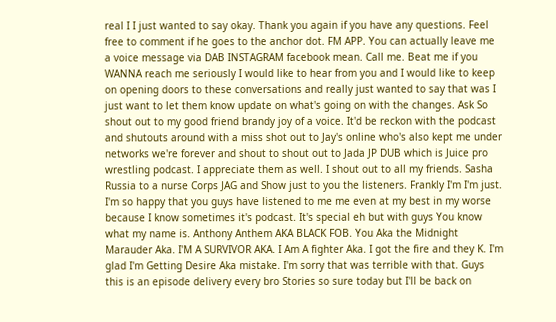real I I just wanted to say okay. Thank you again if you have any questions. Feel free to comment if he goes to the anchor dot. FM APP. You can actually leave me a voice message via DAB INSTAGRAM facebook mean. Call me. Beat me if you WANNA reach me seriously I would like to hear from you and I would like to keep on opening doors to these conversations and really just wanted to say that was I just want to let them know update on what's going on with the changes. Ask So shout out to my good friend brandy joy of a voice. It'd be reckon with the podcast and shutouts around with a miss shot out to Jay's online who's also kept me under networks we're forever and shout to shout out to Jada JP DUB which is Juice pro wrestling podcast. I appreciate them as well. I shout out to all my friends. Sasha Russia to a nurse Corps JAG and Show just to you the listeners. Frankly I'm I'm just. I'm so happy that you guys have listened to me me even at my best in my worse because I know sometimes it's podcast. It's special eh but with guys You know what my name is. Anthony Anthem AKA BLACK FOB. You Aka the Midnight Marauder Aka. I'M A SURVIVOR AKA. I Am A fighter Aka. I got the fire and they K. I'm glad I'm Getting Desire Aka mistake. I'm sorry that was terrible with that. Guys this is an episode delivery every bro Stories so sure today but I'll be back on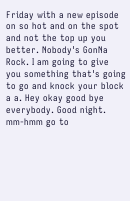Friday with a new episode on so hot and on the spot and not the top up you better. Nobody's GonNa Rock. I am going to give you something that's going to go and knock your block a a. Hey okay good bye everybody. Good night. mm-hmm go to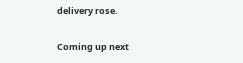delivery rose.

Coming up next